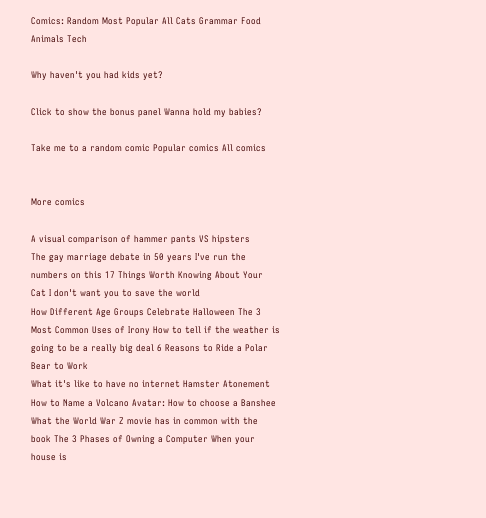Comics: Random Most Popular All Cats Grammar Food Animals Tech

Why haven't you had kids yet?

Click to show the bonus panel Wanna hold my babies?

Take me to a random comic Popular comics All comics


More comics

A visual comparison of hammer pants VS hipsters
The gay marriage debate in 50 years I've run the numbers on this 17 Things Worth Knowing About Your Cat I don't want you to save the world
How Different Age Groups Celebrate Halloween The 3 Most Common Uses of Irony How to tell if the weather is going to be a really big deal 6 Reasons to Ride a Polar Bear to Work
What it's like to have no internet Hamster Atonement How to Name a Volcano Avatar: How to choose a Banshee
What the World War Z movie has in common with the book The 3 Phases of Owning a Computer When your house is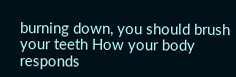burning down, you should brush your teeth How your body responds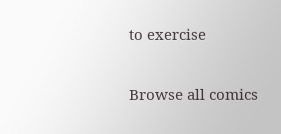to exercise

Browse all comics